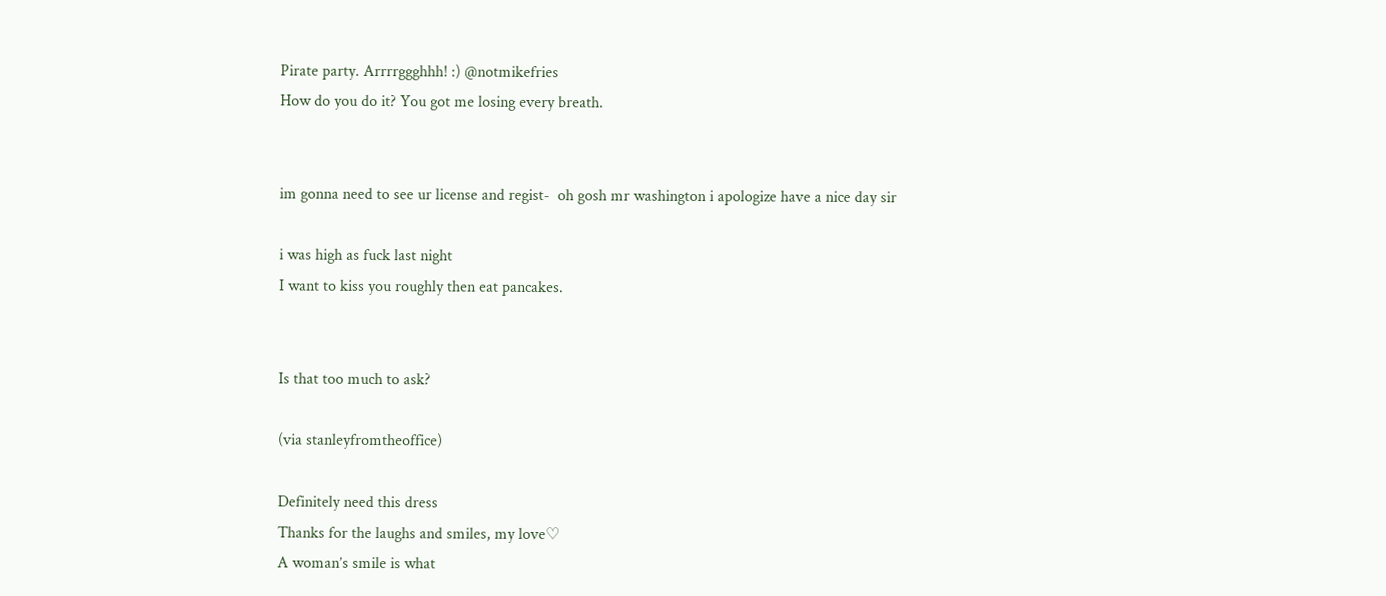Pirate party. Arrrrggghhh! :) @notmikefries
How do you do it? You got me losing every breath.


im gonna need to see ur license and regist-  oh gosh mr washington i apologize have a nice day sir

i was high as fuck last night
I want to kiss you roughly then eat pancakes.


Is that too much to ask?

(via stanleyfromtheoffice)

Definitely need this dress
Thanks for the laughs and smiles, my love♡
A woman’s smile is what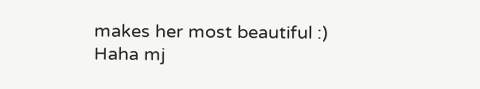makes her most beautiful :)
Haha mj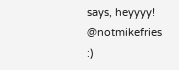says, heyyyy! @notmikefries
:)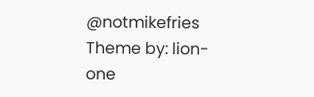@notmikefries
Theme by: lion-one